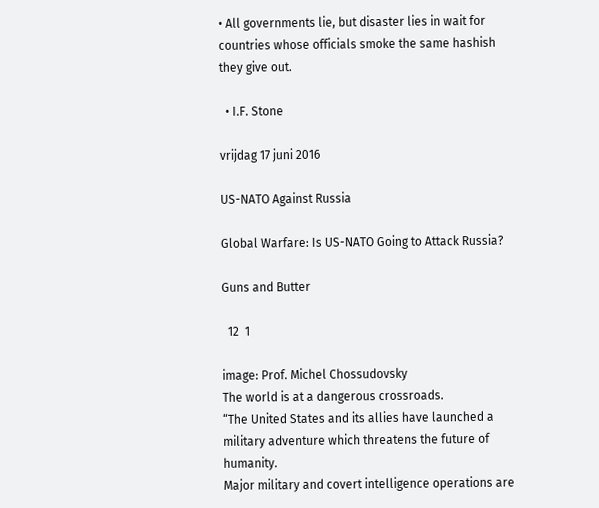• All governments lie, but disaster lies in wait for countries whose officials smoke the same hashish they give out.

  • I.F. Stone

vrijdag 17 juni 2016

US-NATO Against Russia

Global Warfare: Is US-NATO Going to Attack Russia?

Guns and Butter

  12  1

image: Prof. Michel Chossudovsky
The world is at a dangerous crossroads.
“The United States and its allies have launched a military adventure which threatens the future of humanity.
Major military and covert intelligence operations are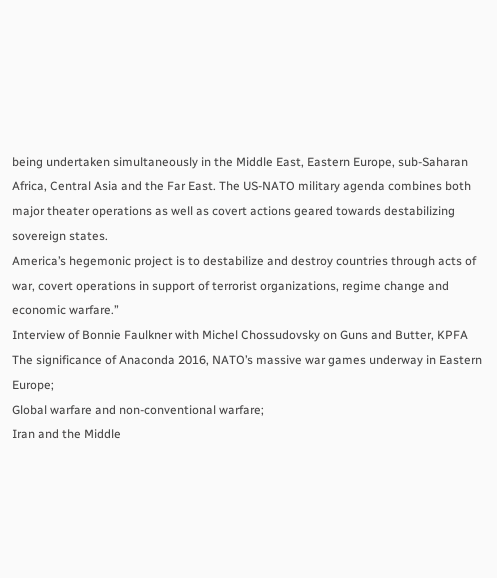being undertaken simultaneously in the Middle East, Eastern Europe, sub-Saharan Africa, Central Asia and the Far East. The US-NATO military agenda combines both major theater operations as well as covert actions geared towards destabilizing sovereign states.
America’s hegemonic project is to destabilize and destroy countries through acts of war, covert operations in support of terrorist organizations, regime change and economic warfare.”
Interview of Bonnie Faulkner with Michel Chossudovsky on Guns and Butter, KPFA
The significance of Anaconda 2016, NATO’s massive war games underway in Eastern Europe;
Global warfare and non-conventional warfare;
Iran and the Middle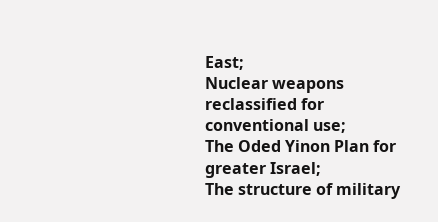East;
Nuclear weapons reclassified for conventional use;
The Oded Yinon Plan for greater Israel;
The structure of military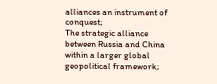alliances an instrument of conquest;
The strategic alliance between Russia and China within a larger global geopolitical framework;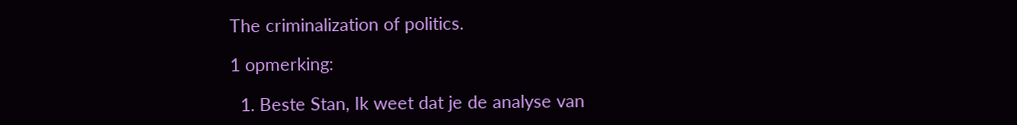The criminalization of politics.

1 opmerking:

  1. Beste Stan, Ik weet dat je de analyse van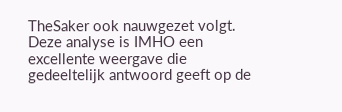TheSaker ook nauwgezet volgt. Deze analyse is IMHO een excellente weergave die gedeeltelijk antwoord geeft op de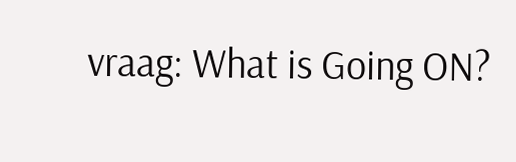vraag: What is Going ON?